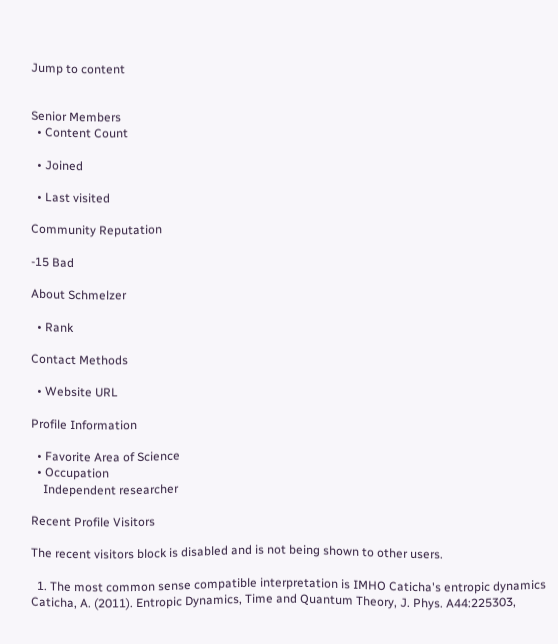Jump to content


Senior Members
  • Content Count

  • Joined

  • Last visited

Community Reputation

-15 Bad

About Schmelzer

  • Rank

Contact Methods

  • Website URL

Profile Information

  • Favorite Area of Science
  • Occupation
    Independent researcher

Recent Profile Visitors

The recent visitors block is disabled and is not being shown to other users.

  1. The most common sense compatible interpretation is IMHO Caticha's entropic dynamics Caticha, A. (2011). Entropic Dynamics, Time and Quantum Theory, J. Phys. A44:225303,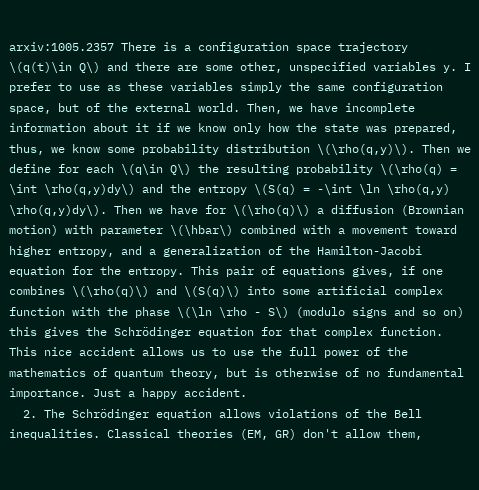arxiv:1005.2357 There is a configuration space trajectory \(q(t)\in Q\) and there are some other, unspecified variables y. I prefer to use as these variables simply the same configuration space, but of the external world. Then, we have incomplete information about it if we know only how the state was prepared, thus, we know some probability distribution \(\rho(q,y)\). Then we define for each \(q\in Q\) the resulting probability \(\rho(q) = \int \rho(q,y)dy\) and the entropy \(S(q) = -\int \ln \rho(q,y) \rho(q,y)dy\). Then we have for \(\rho(q)\) a diffusion (Brownian motion) with parameter \(\hbar\) combined with a movement toward higher entropy, and a generalization of the Hamilton-Jacobi equation for the entropy. This pair of equations gives, if one combines \(\rho(q)\) and \(S(q)\) into some artificial complex function with the phase \(\ln \rho - S\) (modulo signs and so on) this gives the Schrödinger equation for that complex function. This nice accident allows us to use the full power of the mathematics of quantum theory, but is otherwise of no fundamental importance. Just a happy accident.
  2. The Schrödinger equation allows violations of the Bell inequalities. Classical theories (EM, GR) don't allow them,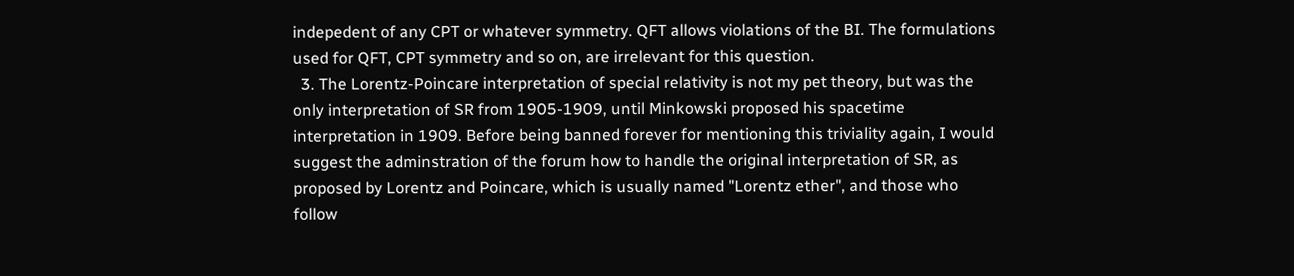indepedent of any CPT or whatever symmetry. QFT allows violations of the BI. The formulations used for QFT, CPT symmetry and so on, are irrelevant for this question.
  3. The Lorentz-Poincare interpretation of special relativity is not my pet theory, but was the only interpretation of SR from 1905-1909, until Minkowski proposed his spacetime interpretation in 1909. Before being banned forever for mentioning this triviality again, I would suggest the adminstration of the forum how to handle the original interpretation of SR, as proposed by Lorentz and Poincare, which is usually named "Lorentz ether", and those who follow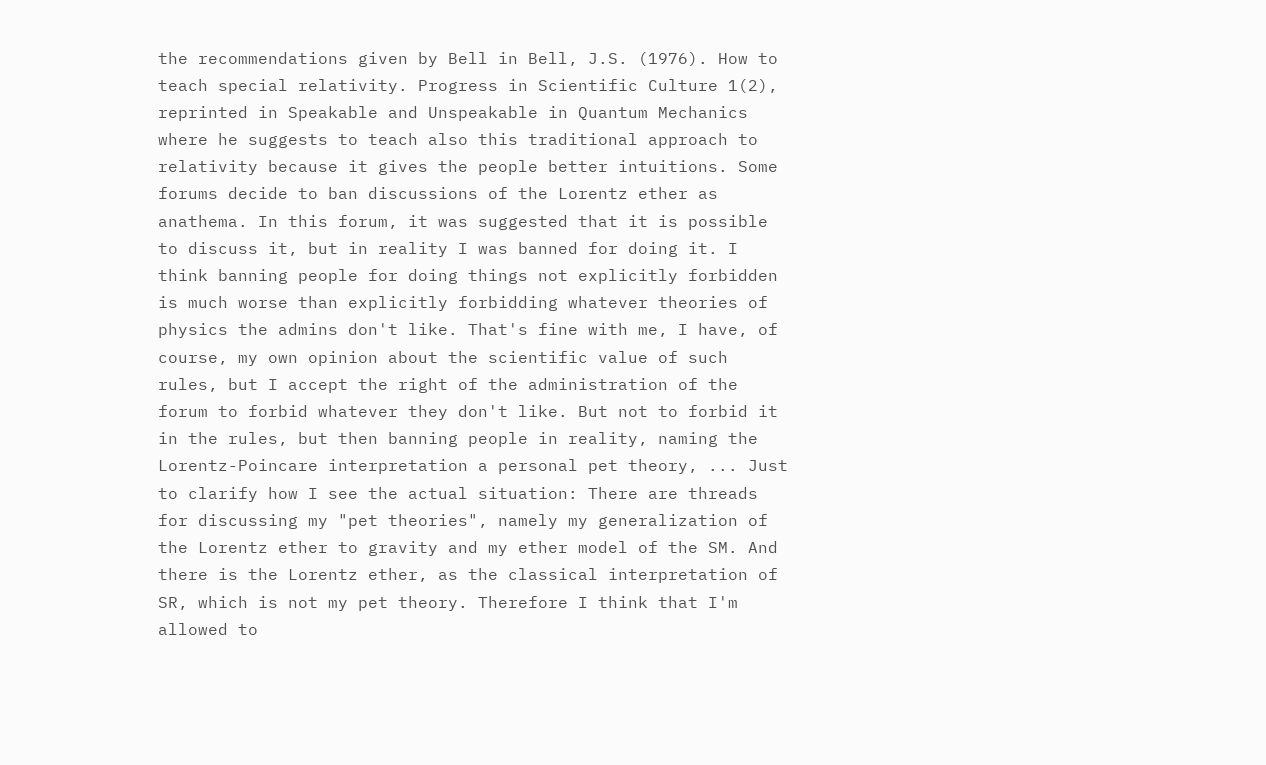the recommendations given by Bell in Bell, J.S. (1976). How to teach special relativity. Progress in Scientific Culture 1(2), reprinted in Speakable and Unspeakable in Quantum Mechanics where he suggests to teach also this traditional approach to relativity because it gives the people better intuitions. Some forums decide to ban discussions of the Lorentz ether as anathema. In this forum, it was suggested that it is possible to discuss it, but in reality I was banned for doing it. I think banning people for doing things not explicitly forbidden is much worse than explicitly forbidding whatever theories of physics the admins don't like. That's fine with me, I have, of course, my own opinion about the scientific value of such rules, but I accept the right of the administration of the forum to forbid whatever they don't like. But not to forbid it in the rules, but then banning people in reality, naming the Lorentz-Poincare interpretation a personal pet theory, ... Just to clarify how I see the actual situation: There are threads for discussing my "pet theories", namely my generalization of the Lorentz ether to gravity and my ether model of the SM. And there is the Lorentz ether, as the classical interpretation of SR, which is not my pet theory. Therefore I think that I'm allowed to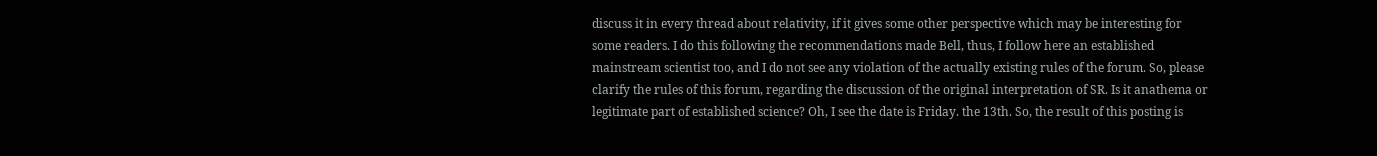discuss it in every thread about relativity, if it gives some other perspective which may be interesting for some readers. I do this following the recommendations made Bell, thus, I follow here an established mainstream scientist too, and I do not see any violation of the actually existing rules of the forum. So, please clarify the rules of this forum, regarding the discussion of the original interpretation of SR. Is it anathema or legitimate part of established science? Oh, I see the date is Friday. the 13th. So, the result of this posting is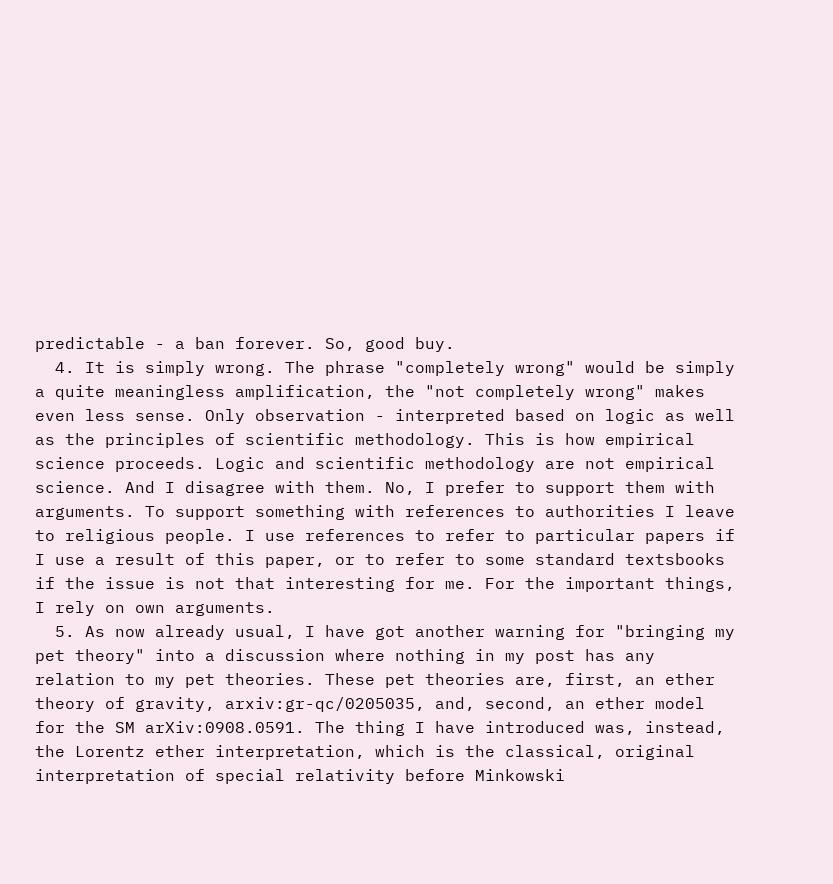predictable - a ban forever. So, good buy.
  4. It is simply wrong. The phrase "completely wrong" would be simply a quite meaningless amplification, the "not completely wrong" makes even less sense. Only observation - interpreted based on logic as well as the principles of scientific methodology. This is how empirical science proceeds. Logic and scientific methodology are not empirical science. And I disagree with them. No, I prefer to support them with arguments. To support something with references to authorities I leave to religious people. I use references to refer to particular papers if I use a result of this paper, or to refer to some standard textsbooks if the issue is not that interesting for me. For the important things, I rely on own arguments.
  5. As now already usual, I have got another warning for "bringing my pet theory" into a discussion where nothing in my post has any relation to my pet theories. These pet theories are, first, an ether theory of gravity, arxiv:gr-qc/0205035, and, second, an ether model for the SM arXiv:0908.0591. The thing I have introduced was, instead, the Lorentz ether interpretation, which is the classical, original interpretation of special relativity before Minkowski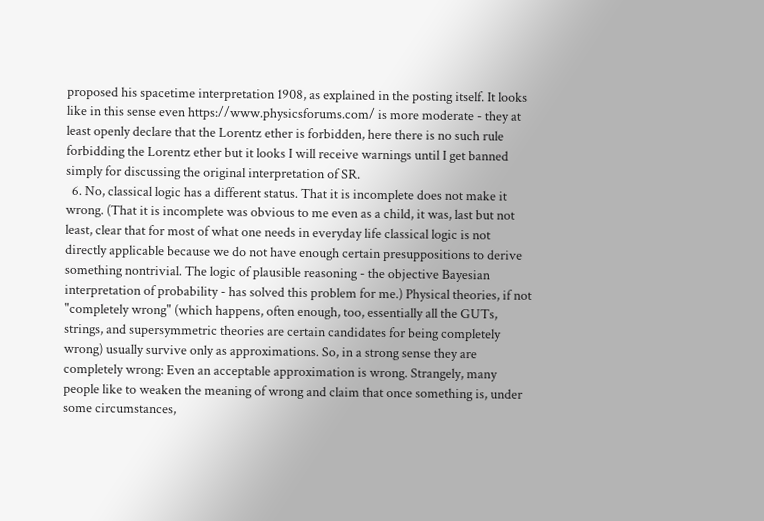proposed his spacetime interpretation 1908, as explained in the posting itself. It looks like in this sense even https://www.physicsforums.com/ is more moderate - they at least openly declare that the Lorentz ether is forbidden, here there is no such rule forbidding the Lorentz ether but it looks I will receive warnings until I get banned simply for discussing the original interpretation of SR.
  6. No, classical logic has a different status. That it is incomplete does not make it wrong. (That it is incomplete was obvious to me even as a child, it was, last but not least, clear that for most of what one needs in everyday life classical logic is not directly applicable because we do not have enough certain presuppositions to derive something nontrivial. The logic of plausible reasoning - the objective Bayesian interpretation of probability - has solved this problem for me.) Physical theories, if not "completely wrong" (which happens, often enough, too, essentially all the GUTs, strings, and supersymmetric theories are certain candidates for being completely wrong) usually survive only as approximations. So, in a strong sense they are completely wrong: Even an acceptable approximation is wrong. Strangely, many people like to weaken the meaning of wrong and claim that once something is, under some circumstances,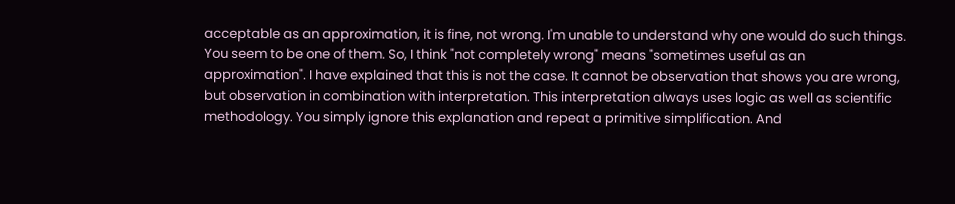acceptable as an approximation, it is fine, not wrong. I'm unable to understand why one would do such things. You seem to be one of them. So, I think "not completely wrong" means "sometimes useful as an approximation". I have explained that this is not the case. It cannot be observation that shows you are wrong, but observation in combination with interpretation. This interpretation always uses logic as well as scientific methodology. You simply ignore this explanation and repeat a primitive simplification. And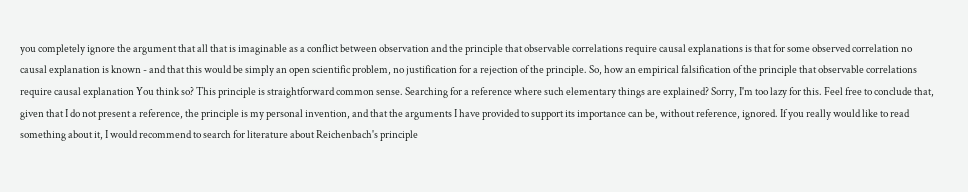you completely ignore the argument that all that is imaginable as a conflict between observation and the principle that observable correlations require causal explanations is that for some observed correlation no causal explanation is known - and that this would be simply an open scientific problem, no justification for a rejection of the principle. So, how an empirical falsification of the principle that observable correlations require causal explanation You think so? This principle is straightforward common sense. Searching for a reference where such elementary things are explained? Sorry, I'm too lazy for this. Feel free to conclude that, given that I do not present a reference, the principle is my personal invention, and that the arguments I have provided to support its importance can be, without reference, ignored. If you really would like to read something about it, I would recommend to search for literature about Reichenbach's principle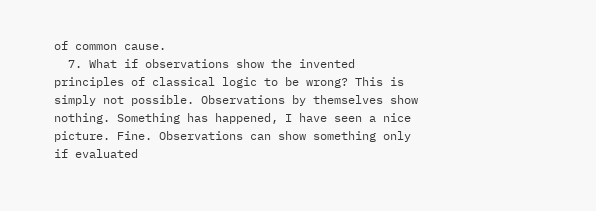of common cause.
  7. What if observations show the invented principles of classical logic to be wrong? This is simply not possible. Observations by themselves show nothing. Something has happened, I have seen a nice picture. Fine. Observations can show something only if evaluated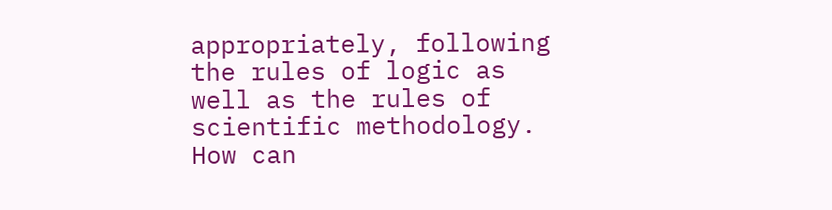appropriately, following the rules of logic as well as the rules of scientific methodology. How can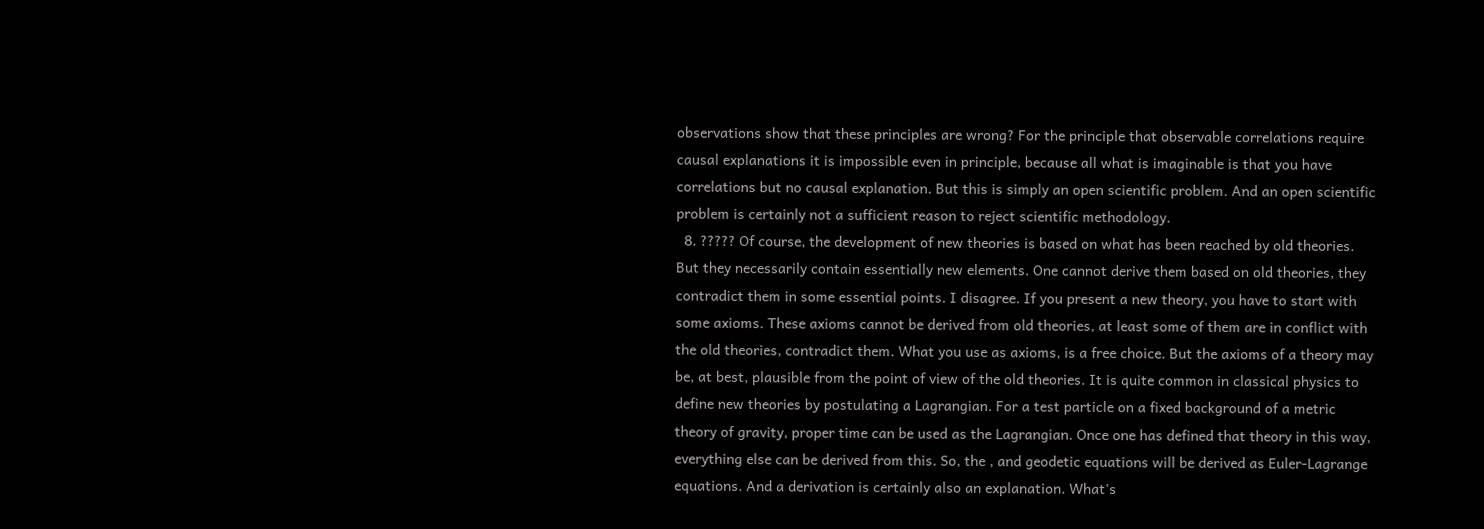observations show that these principles are wrong? For the principle that observable correlations require causal explanations it is impossible even in principle, because all what is imaginable is that you have correlations but no causal explanation. But this is simply an open scientific problem. And an open scientific problem is certainly not a sufficient reason to reject scientific methodology.
  8. ????? Of course, the development of new theories is based on what has been reached by old theories. But they necessarily contain essentially new elements. One cannot derive them based on old theories, they contradict them in some essential points. I disagree. If you present a new theory, you have to start with some axioms. These axioms cannot be derived from old theories, at least some of them are in conflict with the old theories, contradict them. What you use as axioms, is a free choice. But the axioms of a theory may be, at best, plausible from the point of view of the old theories. It is quite common in classical physics to define new theories by postulating a Lagrangian. For a test particle on a fixed background of a metric theory of gravity, proper time can be used as the Lagrangian. Once one has defined that theory in this way, everything else can be derived from this. So, the , and geodetic equations will be derived as Euler-Lagrange equations. And a derivation is certainly also an explanation. What's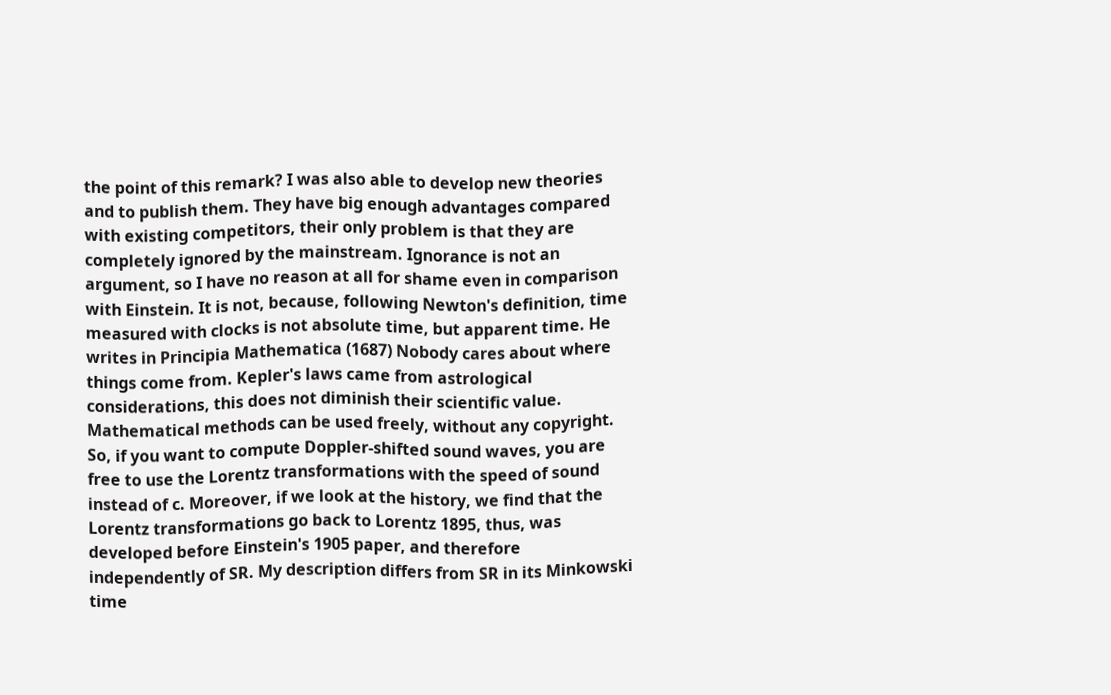the point of this remark? I was also able to develop new theories and to publish them. They have big enough advantages compared with existing competitors, their only problem is that they are completely ignored by the mainstream. Ignorance is not an argument, so I have no reason at all for shame even in comparison with Einstein. It is not, because, following Newton's definition, time measured with clocks is not absolute time, but apparent time. He writes in Principia Mathematica (1687) Nobody cares about where things come from. Kepler's laws came from astrological considerations, this does not diminish their scientific value. Mathematical methods can be used freely, without any copyright. So, if you want to compute Doppler-shifted sound waves, you are free to use the Lorentz transformations with the speed of sound instead of c. Moreover, if we look at the history, we find that the Lorentz transformations go back to Lorentz 1895, thus, was developed before Einstein's 1905 paper, and therefore independently of SR. My description differs from SR in its Minkowski time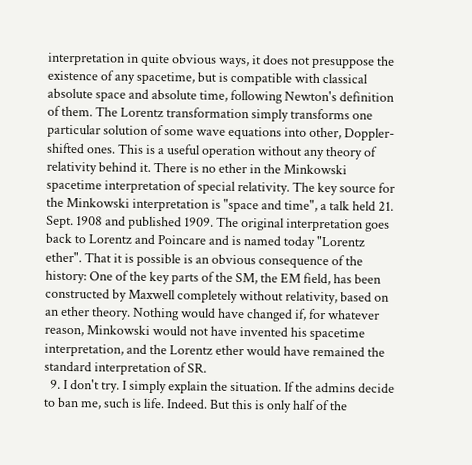interpretation in quite obvious ways, it does not presuppose the existence of any spacetime, but is compatible with classical absolute space and absolute time, following Newton's definition of them. The Lorentz transformation simply transforms one particular solution of some wave equations into other, Doppler-shifted ones. This is a useful operation without any theory of relativity behind it. There is no ether in the Minkowski spacetime interpretation of special relativity. The key source for the Minkowski interpretation is "space and time", a talk held 21. Sept. 1908 and published 1909. The original interpretation goes back to Lorentz and Poincare and is named today "Lorentz ether". That it is possible is an obvious consequence of the history: One of the key parts of the SM, the EM field, has been constructed by Maxwell completely without relativity, based on an ether theory. Nothing would have changed if, for whatever reason, Minkowski would not have invented his spacetime interpretation, and the Lorentz ether would have remained the standard interpretation of SR.
  9. I don't try. I simply explain the situation. If the admins decide to ban me, such is life. Indeed. But this is only half of the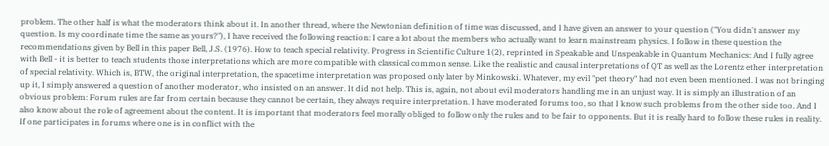problem. The other half is what the moderators think about it. In another thread, where the Newtonian definition of time was discussed, and I have given an answer to your question ("You didn't answer my question. Is my coordinate time the same as yours?"), I have received the following reaction: I care a lot about the members who actually want to learn mainstream physics. I follow in these question the recommendations given by Bell in this paper Bell, J.S. (1976). How to teach special relativity. Progress in Scientific Culture 1(2), reprinted in Speakable and Unspeakable in Quantum Mechanics: And I fully agree with Bell - it is better to teach students those interpretations which are more compatible with classical common sense. Like the realistic and causal interpretations of QT as well as the Lorentz ether interpretation of special relativity. Which is, BTW, the original interpretation, the spacetime interpretation was proposed only later by Minkowski. Whatever, my evil "pet theory" had not even been mentioned. I was not bringing up it, I simply answered a question of another moderator, who insisted on an answer. It did not help. This is, again, not about evil moderators handling me in an unjust way. It is simply an illustration of an obvious problem: Forum rules are far from certain because they cannot be certain, they always require interpretation. I have moderated forums too, so that I know such problems from the other side too. And I also know about the role of agreement about the content. It is important that moderators feel morally obliged to follow only the rules and to be fair to opponents. But it is really hard to follow these rules in reality. If one participates in forums where one is in conflict with the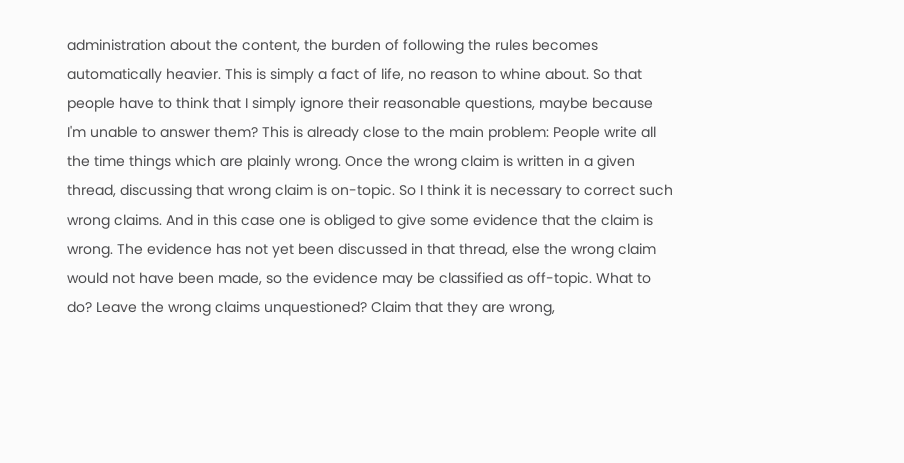administration about the content, the burden of following the rules becomes automatically heavier. This is simply a fact of life, no reason to whine about. So that people have to think that I simply ignore their reasonable questions, maybe because I'm unable to answer them? This is already close to the main problem: People write all the time things which are plainly wrong. Once the wrong claim is written in a given thread, discussing that wrong claim is on-topic. So I think it is necessary to correct such wrong claims. And in this case one is obliged to give some evidence that the claim is wrong. The evidence has not yet been discussed in that thread, else the wrong claim would not have been made, so the evidence may be classified as off-topic. What to do? Leave the wrong claims unquestioned? Claim that they are wrong,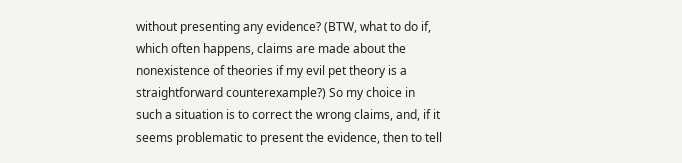without presenting any evidence? (BTW, what to do if, which often happens, claims are made about the nonexistence of theories if my evil pet theory is a straightforward counterexample?) So my choice in such a situation is to correct the wrong claims, and, if it seems problematic to present the evidence, then to tell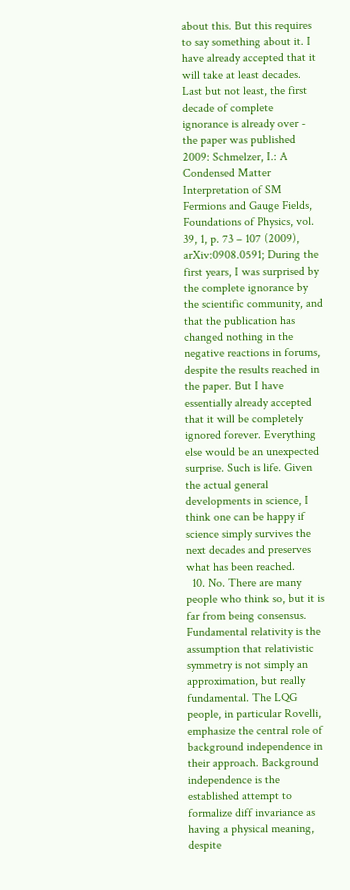about this. But this requires to say something about it. I have already accepted that it will take at least decades. Last but not least, the first decade of complete ignorance is already over - the paper was published 2009: Schmelzer, I.: A Condensed Matter Interpretation of SM Fermions and Gauge Fields, Foundations of Physics, vol. 39, 1, p. 73 – 107 (2009), arXiv:0908.0591; During the first years, I was surprised by the complete ignorance by the scientific community, and that the publication has changed nothing in the negative reactions in forums, despite the results reached in the paper. But I have essentially already accepted that it will be completely ignored forever. Everything else would be an unexpected surprise. Such is life. Given the actual general developments in science, I think one can be happy if science simply survives the next decades and preserves what has been reached.
  10. No. There are many people who think so, but it is far from being consensus. Fundamental relativity is the assumption that relativistic symmetry is not simply an approximation, but really fundamental. The LQG people, in particular Rovelli, emphasize the central role of background independence in their approach. Background independence is the established attempt to formalize diff invariance as having a physical meaning, despite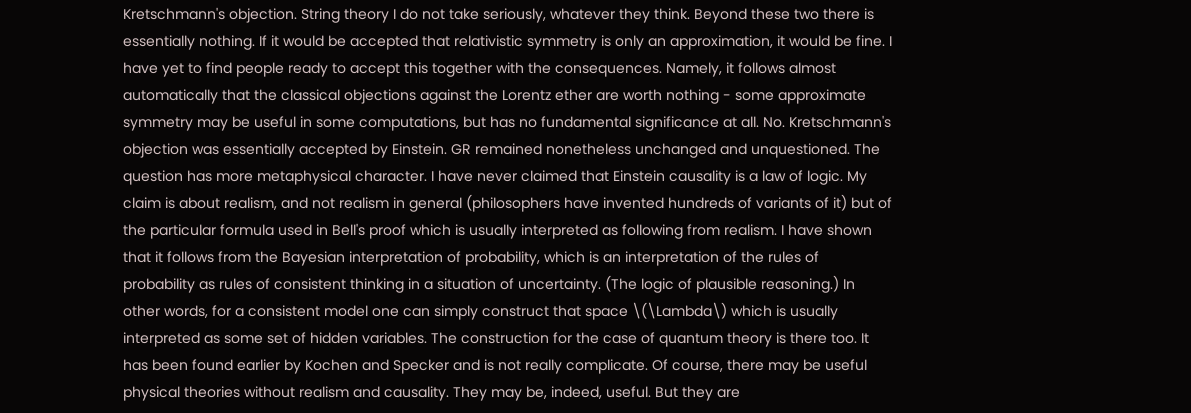Kretschmann's objection. String theory I do not take seriously, whatever they think. Beyond these two there is essentially nothing. If it would be accepted that relativistic symmetry is only an approximation, it would be fine. I have yet to find people ready to accept this together with the consequences. Namely, it follows almost automatically that the classical objections against the Lorentz ether are worth nothing - some approximate symmetry may be useful in some computations, but has no fundamental significance at all. No. Kretschmann's objection was essentially accepted by Einstein. GR remained nonetheless unchanged and unquestioned. The question has more metaphysical character. I have never claimed that Einstein causality is a law of logic. My claim is about realism, and not realism in general (philosophers have invented hundreds of variants of it) but of the particular formula used in Bell's proof which is usually interpreted as following from realism. I have shown that it follows from the Bayesian interpretation of probability, which is an interpretation of the rules of probability as rules of consistent thinking in a situation of uncertainty. (The logic of plausible reasoning.) In other words, for a consistent model one can simply construct that space \(\Lambda\) which is usually interpreted as some set of hidden variables. The construction for the case of quantum theory is there too. It has been found earlier by Kochen and Specker and is not really complicate. Of course, there may be useful physical theories without realism and causality. They may be, indeed, useful. But they are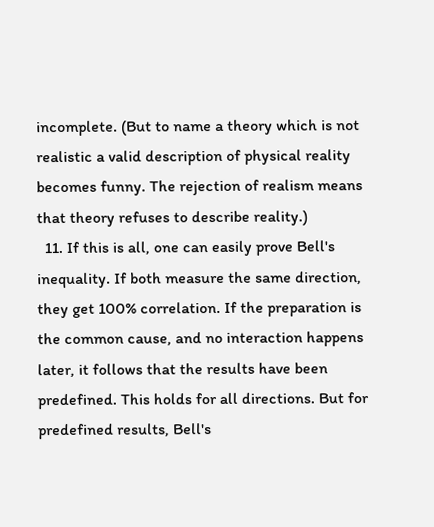incomplete. (But to name a theory which is not realistic a valid description of physical reality becomes funny. The rejection of realism means that theory refuses to describe reality.)
  11. If this is all, one can easily prove Bell's inequality. If both measure the same direction, they get 100% correlation. If the preparation is the common cause, and no interaction happens later, it follows that the results have been predefined. This holds for all directions. But for predefined results, Bell's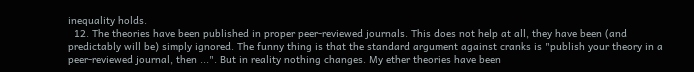inequality holds.
  12. The theories have been published in proper peer-reviewed journals. This does not help at all, they have been (and predictably will be) simply ignored. The funny thing is that the standard argument against cranks is "publish your theory in a peer-reviewed journal, then ...". But in reality nothing changes. My ether theories have been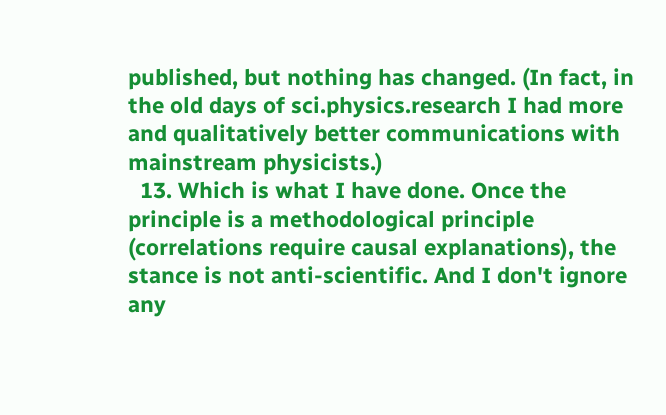published, but nothing has changed. (In fact, in the old days of sci.physics.research I had more and qualitatively better communications with mainstream physicists.)
  13. Which is what I have done. Once the principle is a methodological principle (correlations require causal explanations), the stance is not anti-scientific. And I don't ignore any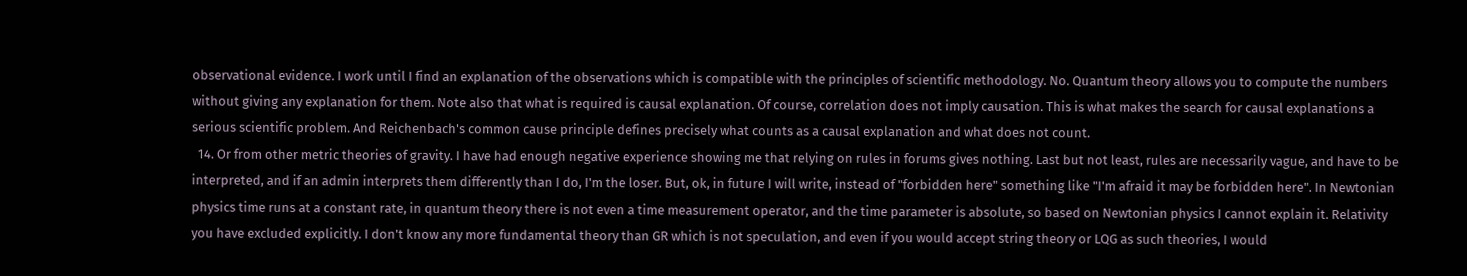observational evidence. I work until I find an explanation of the observations which is compatible with the principles of scientific methodology. No. Quantum theory allows you to compute the numbers without giving any explanation for them. Note also that what is required is causal explanation. Of course, correlation does not imply causation. This is what makes the search for causal explanations a serious scientific problem. And Reichenbach's common cause principle defines precisely what counts as a causal explanation and what does not count.
  14. Or from other metric theories of gravity. I have had enough negative experience showing me that relying on rules in forums gives nothing. Last but not least, rules are necessarily vague, and have to be interpreted, and if an admin interprets them differently than I do, I'm the loser. But, ok, in future I will write, instead of "forbidden here" something like "I'm afraid it may be forbidden here". In Newtonian physics time runs at a constant rate, in quantum theory there is not even a time measurement operator, and the time parameter is absolute, so based on Newtonian physics I cannot explain it. Relativity you have excluded explicitly. I don't know any more fundamental theory than GR which is not speculation, and even if you would accept string theory or LQG as such theories, I would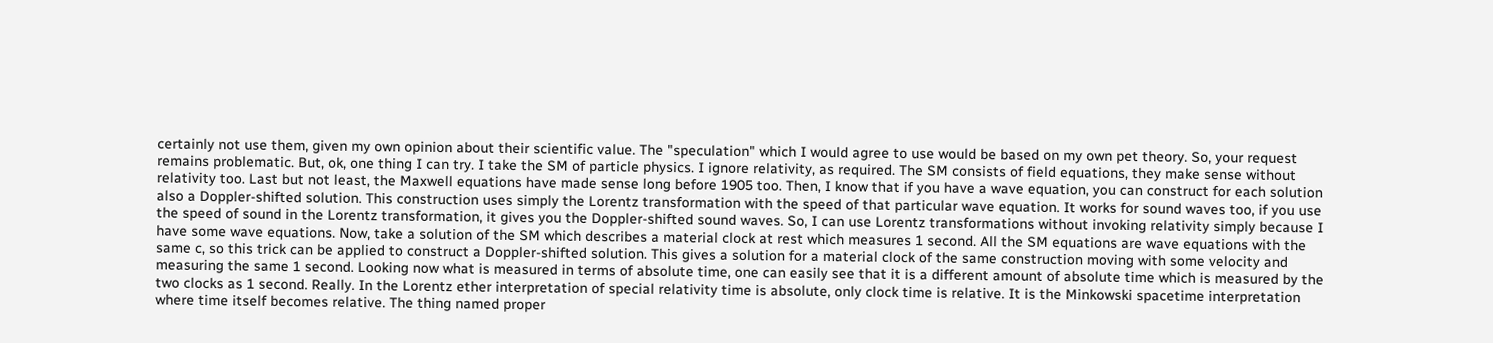certainly not use them, given my own opinion about their scientific value. The "speculation" which I would agree to use would be based on my own pet theory. So, your request remains problematic. But, ok, one thing I can try. I take the SM of particle physics. I ignore relativity, as required. The SM consists of field equations, they make sense without relativity too. Last but not least, the Maxwell equations have made sense long before 1905 too. Then, I know that if you have a wave equation, you can construct for each solution also a Doppler-shifted solution. This construction uses simply the Lorentz transformation with the speed of that particular wave equation. It works for sound waves too, if you use the speed of sound in the Lorentz transformation, it gives you the Doppler-shifted sound waves. So, I can use Lorentz transformations without invoking relativity simply because I have some wave equations. Now, take a solution of the SM which describes a material clock at rest which measures 1 second. All the SM equations are wave equations with the same c, so this trick can be applied to construct a Doppler-shifted solution. This gives a solution for a material clock of the same construction moving with some velocity and measuring the same 1 second. Looking now what is measured in terms of absolute time, one can easily see that it is a different amount of absolute time which is measured by the two clocks as 1 second. Really. In the Lorentz ether interpretation of special relativity time is absolute, only clock time is relative. It is the Minkowski spacetime interpretation where time itself becomes relative. The thing named proper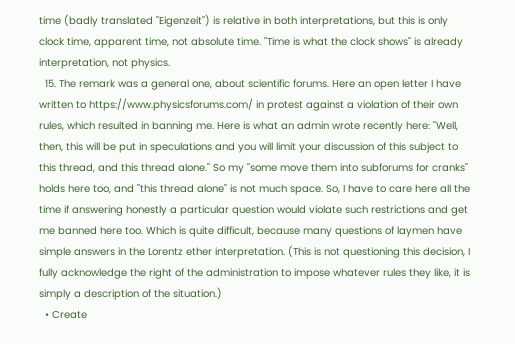time (badly translated "Eigenzeit") is relative in both interpretations, but this is only clock time, apparent time, not absolute time. "Time is what the clock shows" is already interpretation, not physics.
  15. The remark was a general one, about scientific forums. Here an open letter I have written to https://www.physicsforums.com/ in protest against a violation of their own rules, which resulted in banning me. Here is what an admin wrote recently here: "Well, then, this will be put in speculations and you will limit your discussion of this subject to this thread, and this thread alone." So my "some move them into subforums for cranks" holds here too, and "this thread alone" is not much space. So, I have to care here all the time if answering honestly a particular question would violate such restrictions and get me banned here too. Which is quite difficult, because many questions of laymen have simple answers in the Lorentz ether interpretation. (This is not questioning this decision, I fully acknowledge the right of the administration to impose whatever rules they like, it is simply a description of the situation.)
  • Create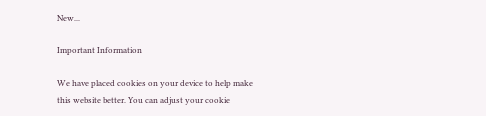New...

Important Information

We have placed cookies on your device to help make this website better. You can adjust your cookie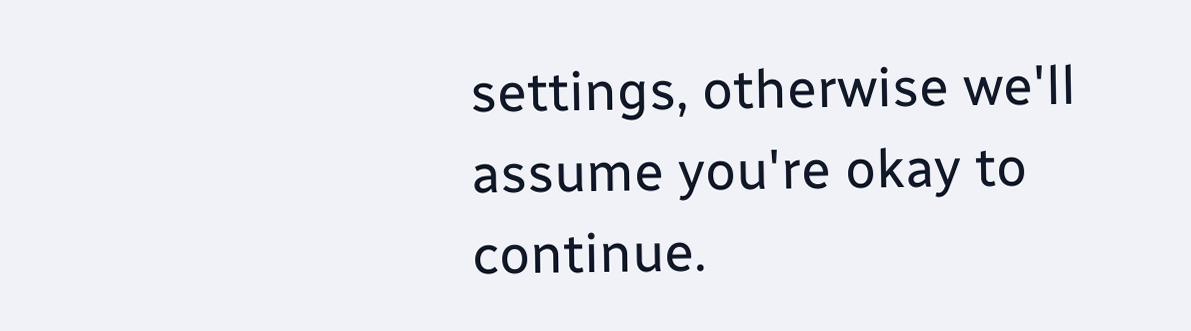settings, otherwise we'll assume you're okay to continue.